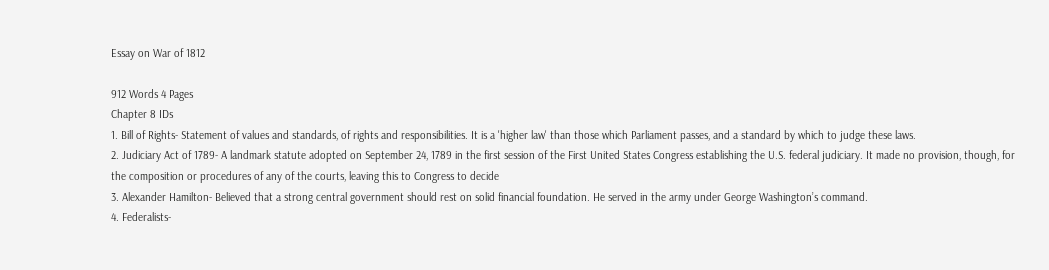Essay on War of 1812

912 Words 4 Pages
Chapter 8 IDs
1. Bill of Rights- Statement of values and standards, of rights and responsibilities. It is a 'higher law' than those which Parliament passes, and a standard by which to judge these laws.
2. Judiciary Act of 1789- A landmark statute adopted on September 24, 1789 in the first session of the First United States Congress establishing the U.S. federal judiciary. It made no provision, though, for the composition or procedures of any of the courts, leaving this to Congress to decide
3. Alexander Hamilton- Believed that a strong central government should rest on solid financial foundation. He served in the army under George Washington’s command.
4. Federalists-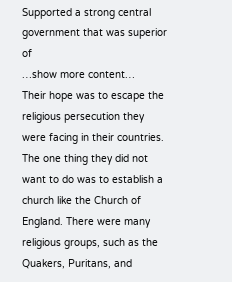Supported a strong central government that was superior of
…show more content…
Their hope was to escape the religious persecution they were facing in their countries. The one thing they did not want to do was to establish a church like the Church of England. There were many religious groups, such as the Quakers, Puritans, and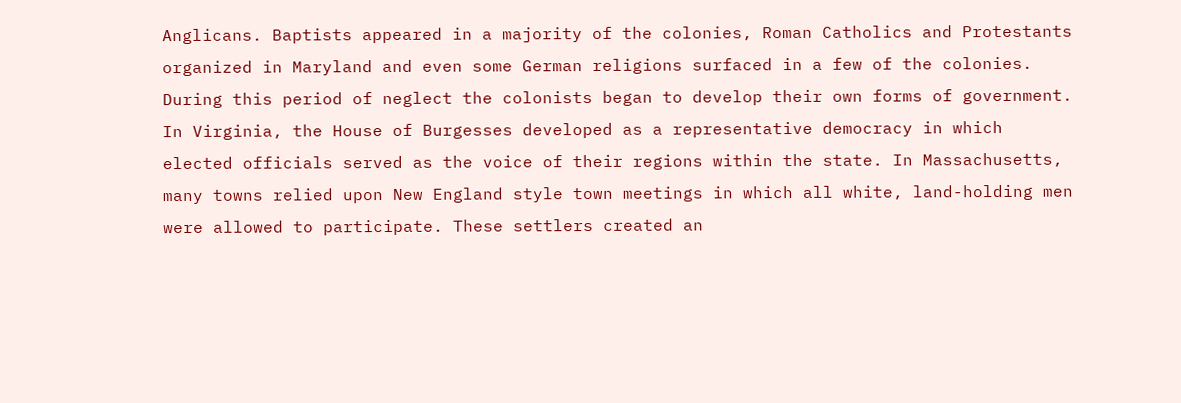Anglicans. Baptists appeared in a majority of the colonies, Roman Catholics and Protestants organized in Maryland and even some German religions surfaced in a few of the colonies.
During this period of neglect the colonists began to develop their own forms of government. In Virginia, the House of Burgesses developed as a representative democracy in which elected officials served as the voice of their regions within the state. In Massachusetts, many towns relied upon New England style town meetings in which all white, land-holding men were allowed to participate. These settlers created an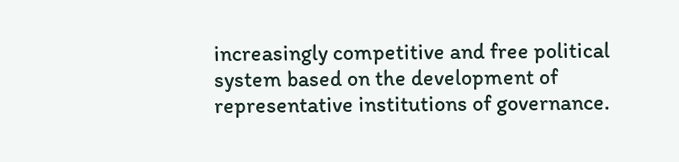increasingly competitive and free political system based on the development of representative institutions of governance.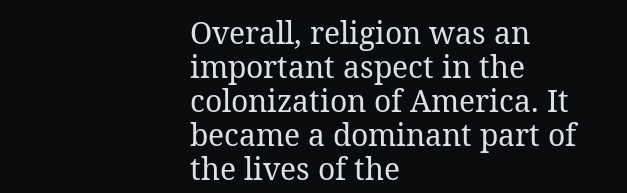Overall, religion was an important aspect in the colonization of America. It became a dominant part of the lives of the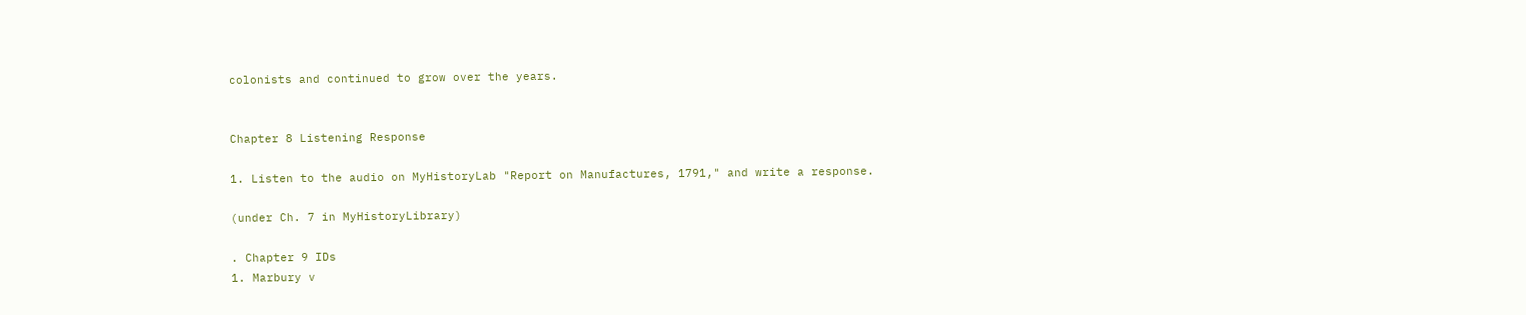colonists and continued to grow over the years.


Chapter 8 Listening Response

1. Listen to the audio on MyHistoryLab "Report on Manufactures, 1791," and write a response.

(under Ch. 7 in MyHistoryLibrary)

. Chapter 9 IDs
1. Marbury v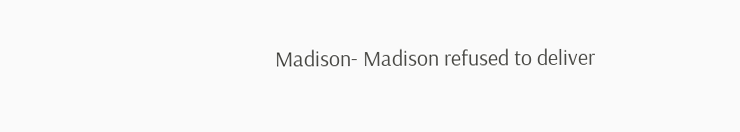Madison- Madison refused to deliver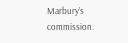Marbury’s commission.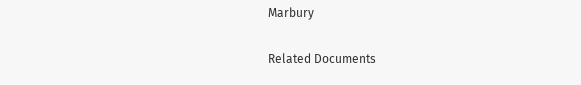Marbury

Related Documents